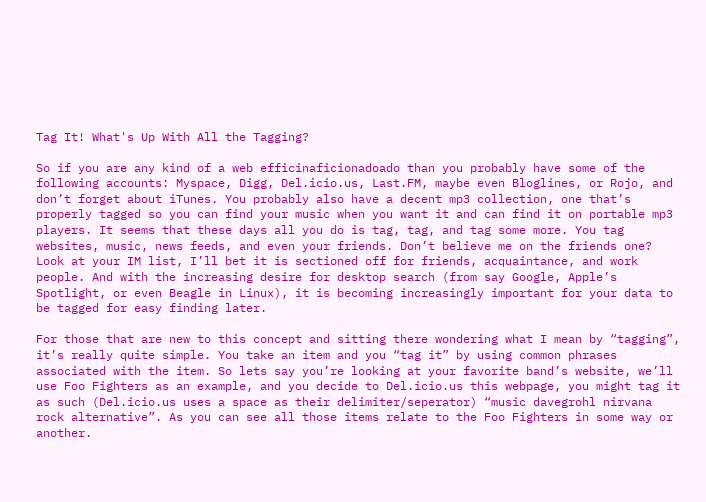Tag It! What's Up With All the Tagging?

So if you are any kind of a web efficinaficionadoado than you probably have some of the following accounts: Myspace, Digg, Del.icio.us, Last.FM, maybe even Bloglines, or Rojo, and don’t forget about iTunes. You probably also have a decent mp3 collection, one that’s properly tagged so you can find your music when you want it and can find it on portable mp3 players. It seems that these days all you do is tag, tag, and tag some more. You tag websites, music, news feeds, and even your friends. Don’t believe me on the friends one? Look at your IM list, I’ll bet it is sectioned off for friends, acquaintance, and work people. And with the increasing desire for desktop search (from say Google, Apple’s Spotlight, or even Beagle in Linux), it is becoming increasingly important for your data to be tagged for easy finding later.

For those that are new to this concept and sitting there wondering what I mean by “tagging”, it’s really quite simple. You take an item and you “tag it” by using common phrases associated with the item. So lets say you’re looking at your favorite band’s website, we’ll use Foo Fighters as an example, and you decide to Del.icio.us this webpage, you might tag it as such (Del.icio.us uses a space as their delimiter/seperator) “music davegrohl nirvana rock alternative”. As you can see all those items relate to the Foo Fighters in some way or another.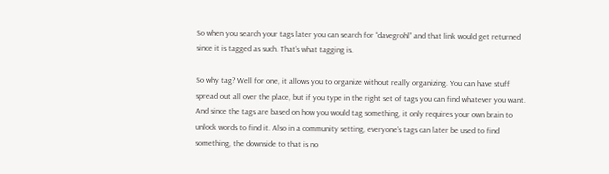So when you search your tags later you can search for “davegrohl” and that link would get returned since it is tagged as such. That’s what tagging is.

So why tag? Well for one, it allows you to organize without really organizing. You can have stuff spread out all over the place, but if you type in the right set of tags you can find whatever you want. And since the tags are based on how you would tag something, it only requires your own brain to unlock words to find it. Also in a community setting, everyone’s tags can later be used to find something, the downside to that is no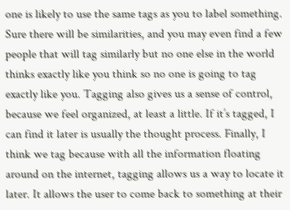one is likely to use the same tags as you to label something. Sure there will be similarities, and you may even find a few people that will tag similarly but no one else in the world thinks exactly like you think so no one is going to tag exactly like you. Tagging also gives us a sense of control, because we feel organized, at least a little. If it’s tagged, I can find it later is usually the thought process. Finally, I think we tag because with all the information floating around on the internet, tagging allows us a way to locate it later. It allows the user to come back to something at their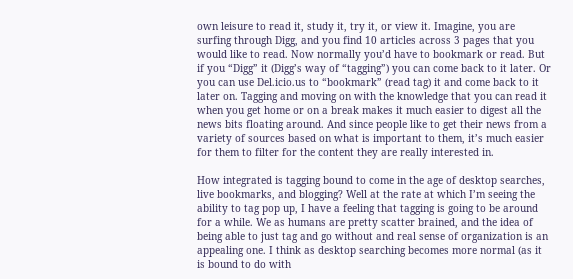own leisure to read it, study it, try it, or view it. Imagine, you are surfing through Digg, and you find 10 articles across 3 pages that you would like to read. Now normally you’d have to bookmark or read. But if you “Digg” it (Digg’s way of “tagging”) you can come back to it later. Or you can use Del.icio.us to “bookmark” (read tag) it and come back to it later on. Tagging and moving on with the knowledge that you can read it when you get home or on a break makes it much easier to digest all the news bits floating around. And since people like to get their news from a variety of sources based on what is important to them, it’s much easier for them to filter for the content they are really interested in.

How integrated is tagging bound to come in the age of desktop searches, live bookmarks, and blogging? Well at the rate at which I’m seeing the ability to tag pop up, I have a feeling that tagging is going to be around for a while. We as humans are pretty scatter brained, and the idea of being able to just tag and go without and real sense of organization is an appealing one. I think as desktop searching becomes more normal (as it is bound to do with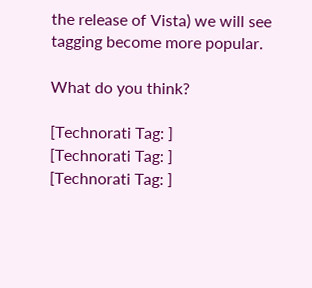the release of Vista) we will see tagging become more popular.

What do you think?

[Technorati Tag: ]
[Technorati Tag: ]
[Technorati Tag: ]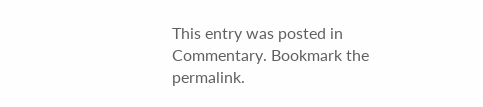This entry was posted in Commentary. Bookmark the permalink.